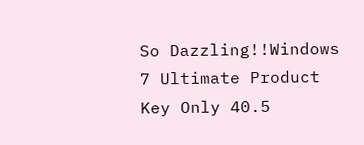So Dazzling!!Windows 7 Ultimate Product Key Only 40.5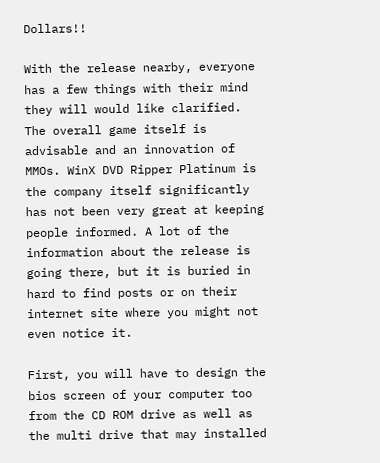Dollars!!

With the release nearby, everyone has a few things with their mind they will would like clarified. The overall game itself is advisable and an innovation of MMOs. WinX DVD Ripper Platinum is the company itself significantly has not been very great at keeping people informed. A lot of the information about the release is going there, but it is buried in hard to find posts or on their internet site where you might not even notice it.

First, you will have to design the bios screen of your computer too from the CD ROM drive as well as the multi drive that may installed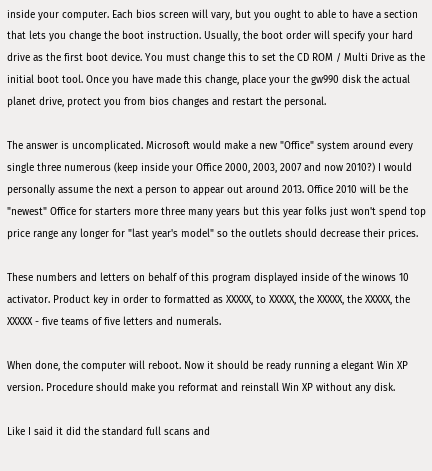inside your computer. Each bios screen will vary, but you ought to able to have a section that lets you change the boot instruction. Usually, the boot order will specify your hard drive as the first boot device. You must change this to set the CD ROM / Multi Drive as the initial boot tool. Once you have made this change, place your the gw990 disk the actual planet drive, protect you from bios changes and restart the personal.

The answer is uncomplicated. Microsoft would make a new "Office" system around every single three numerous (keep inside your Office 2000, 2003, 2007 and now 2010?) I would personally assume the next a person to appear out around 2013. Office 2010 will be the "newest" Office for starters more three many years but this year folks just won't spend top price range any longer for "last year's model" so the outlets should decrease their prices.

These numbers and letters on behalf of this program displayed inside of the winows 10 activator. Product key in order to formatted as XXXXX, to XXXXX, the XXXXX, the XXXXX, the XXXXX - five teams of five letters and numerals.

When done, the computer will reboot. Now it should be ready running a elegant Win XP version. Procedure should make you reformat and reinstall Win XP without any disk.

Like I said it did the standard full scans and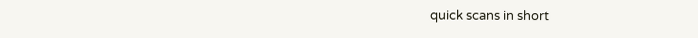quick scans in short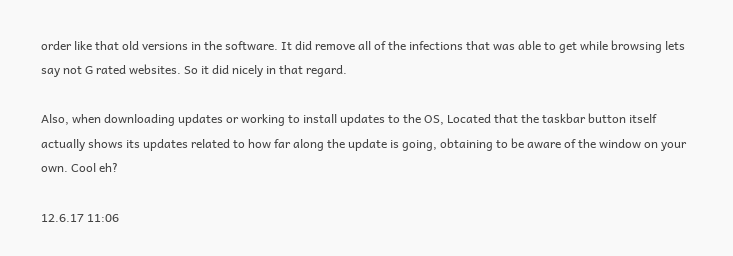order like that old versions in the software. It did remove all of the infections that was able to get while browsing lets say not G rated websites. So it did nicely in that regard.

Also, when downloading updates or working to install updates to the OS, Located that the taskbar button itself actually shows its updates related to how far along the update is going, obtaining to be aware of the window on your own. Cool eh?

12.6.17 11:06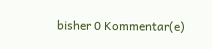bisher 0 Kommentar(e)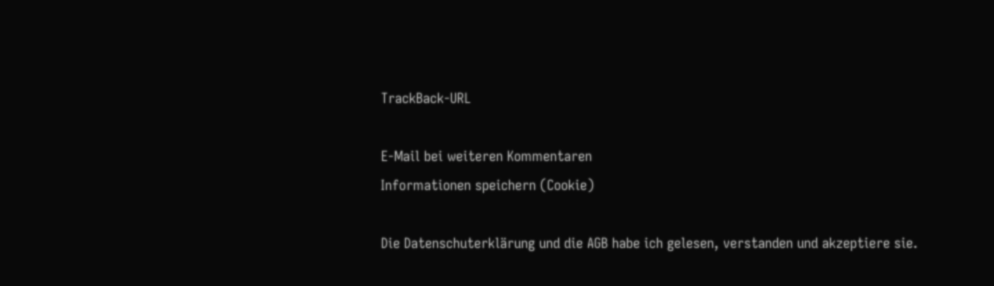TrackBack-URL

E-Mail bei weiteren Kommentaren
Informationen speichern (Cookie)

Die Datenschuterklärung und die AGB habe ich gelesen, verstanden und akzeptiere sie.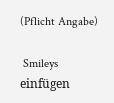(Pflicht Angabe)

 Smileys einfügen